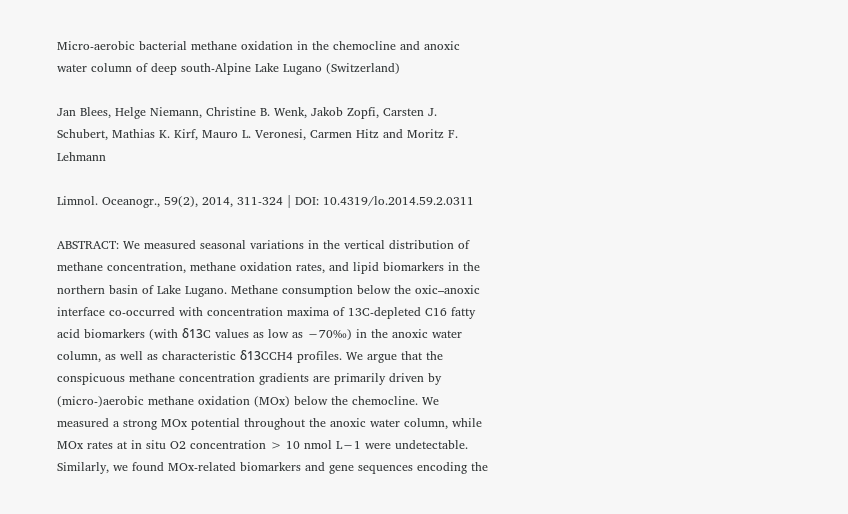Micro-aerobic bacterial methane oxidation in the chemocline and anoxic water column of deep south-Alpine Lake Lugano (Switzerland)

Jan Blees, Helge Niemann, Christine B. Wenk, Jakob Zopfi, Carsten J. Schubert, Mathias K. Kirf, Mauro L. Veronesi, Carmen Hitz and Moritz F. Lehmann

Limnol. Oceanogr., 59(2), 2014, 311-324 | DOI: 10.4319/lo.2014.59.2.0311

ABSTRACT: We measured seasonal variations in the vertical distribution of methane concentration, methane oxidation rates, and lipid biomarkers in the northern basin of Lake Lugano. Methane consumption below the oxic–anoxic interface co-occurred with concentration maxima of 13C-depleted C16 fatty acid biomarkers (with δ13C values as low as −70‰) in the anoxic water column, as well as characteristic δ13CCH4 profiles. We argue that the conspicuous methane concentration gradients are primarily driven by (micro-)aerobic methane oxidation (MOx) below the chemocline. We measured a strong MOx potential throughout the anoxic water column, while MOx rates at in situ O2 concentration > 10 nmol L−1 were undetectable. Similarly, we found MOx-related biomarkers and gene sequences encoding the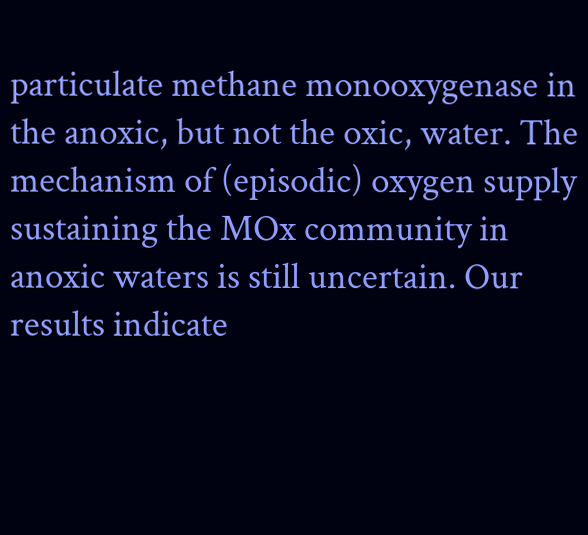particulate methane monooxygenase in the anoxic, but not the oxic, water. The mechanism of (episodic) oxygen supply sustaining the MOx community in anoxic waters is still uncertain. Our results indicate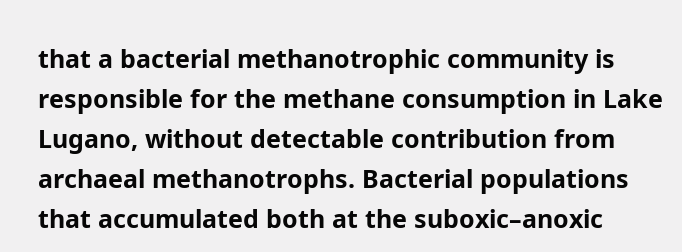that a bacterial methanotrophic community is responsible for the methane consumption in Lake Lugano, without detectable contribution from archaeal methanotrophs. Bacterial populations that accumulated both at the suboxic–anoxic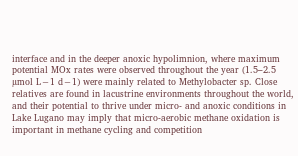interface and in the deeper anoxic hypolimnion, where maximum potential MOx rates were observed throughout the year (1.5–2.5 µmol L−1 d−1) were mainly related to Methylobacter sp. Close relatives are found in lacustrine environments throughout the world, and their potential to thrive under micro- and anoxic conditions in Lake Lugano may imply that micro-aerobic methane oxidation is important in methane cycling and competition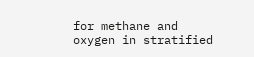for methane and oxygen in stratified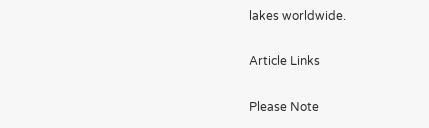lakes worldwide.

Article Links

Please Note